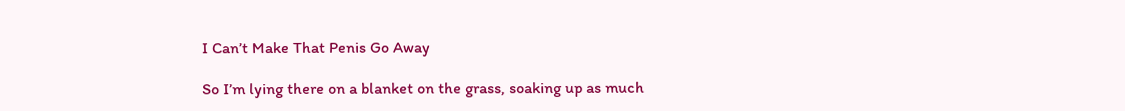I Can’t Make That Penis Go Away

So I’m lying there on a blanket on the grass, soaking up as much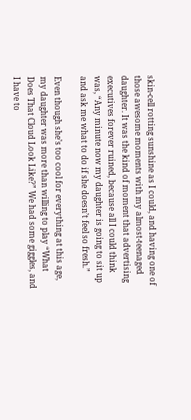skin-cell rotting sunshine as I could, and having one of those awesome moments with my almost-teenaged daughter. It was the kind of moment that advertising executives forever ruined, because all I could think was, “Any minute now my daughter is going to sit up and ask me what to do if she doesn’t feel so fresh.”

Even though she’s too cool for everything at this age, my daughter was more than willing to play “What Does That Cloud Look Like?” We had some giggles, and I have to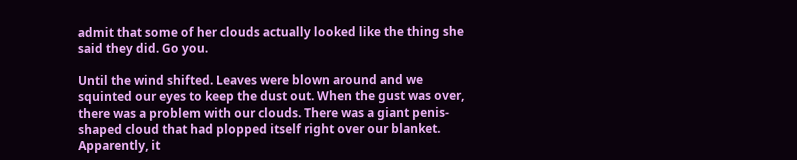admit that some of her clouds actually looked like the thing she said they did. Go you.

Until the wind shifted. Leaves were blown around and we squinted our eyes to keep the dust out. When the gust was over, there was a problem with our clouds. There was a giant penis-shaped cloud that had plopped itself right over our blanket. Apparently, it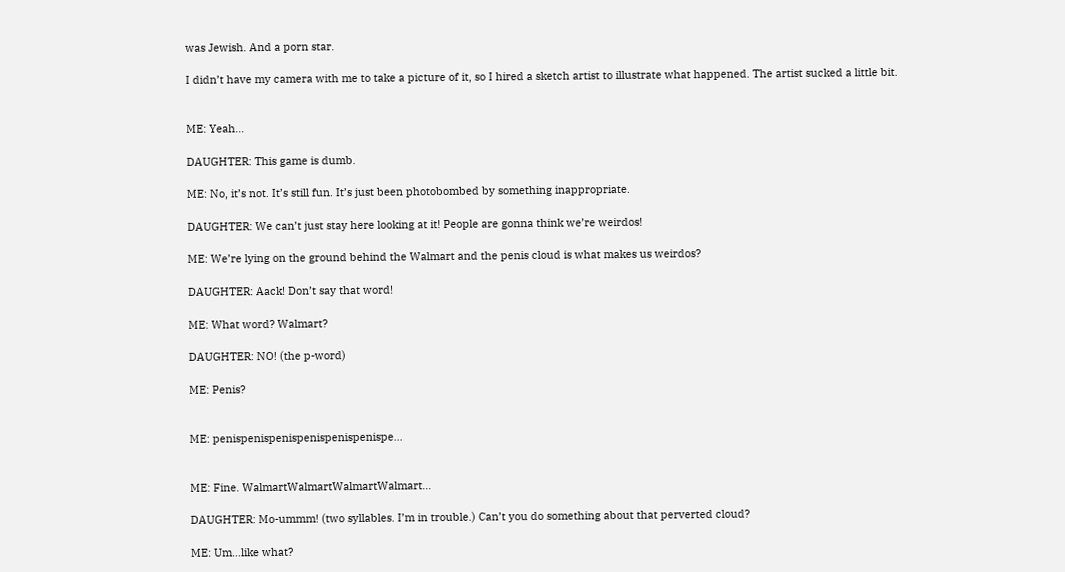was Jewish. And a porn star.

I didn’t have my camera with me to take a picture of it, so I hired a sketch artist to illustrate what happened. The artist sucked a little bit.


ME: Yeah…

DAUGHTER: This game is dumb.

ME: No, it’s not. It’s still fun. It’s just been photobombed by something inappropriate.

DAUGHTER: We can’t just stay here looking at it! People are gonna think we’re weirdos!

ME: We’re lying on the ground behind the Walmart and the penis cloud is what makes us weirdos?

DAUGHTER: Aack! Don’t say that word!

ME: What word? Walmart?

DAUGHTER: NO! (the p-word)

ME: Penis?


ME: penispenispenispenispenispenispe…


ME: Fine. WalmartWalmartWalmartWalmart…

DAUGHTER: Mo-ummm! (two syllables. I’m in trouble.) Can’t you do something about that perverted cloud?

ME: Um…like what?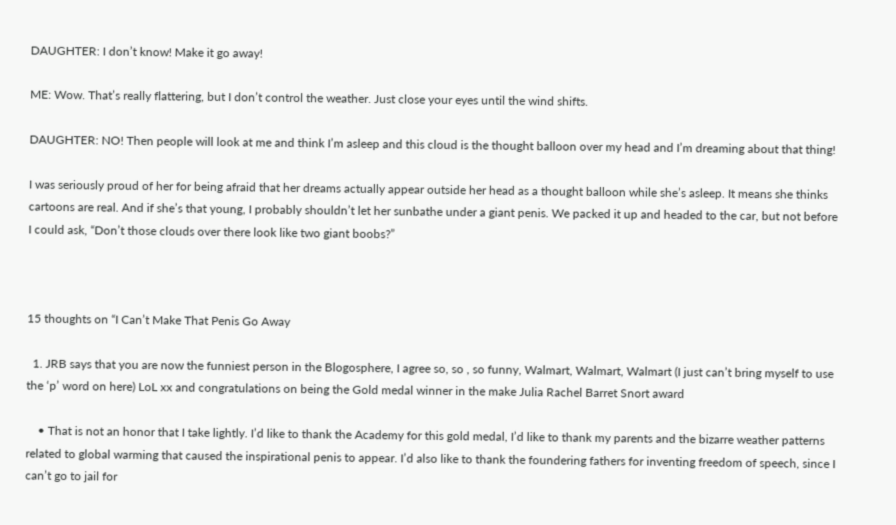DAUGHTER: I don’t know! Make it go away!

ME: Wow. That’s really flattering, but I don’t control the weather. Just close your eyes until the wind shifts.

DAUGHTER: NO! Then people will look at me and think I’m asleep and this cloud is the thought balloon over my head and I’m dreaming about that thing!

I was seriously proud of her for being afraid that her dreams actually appear outside her head as a thought balloon while she’s asleep. It means she thinks cartoons are real. And if she’s that young, I probably shouldn’t let her sunbathe under a giant penis. We packed it up and headed to the car, but not before I could ask, “Don’t those clouds over there look like two giant boobs?”



15 thoughts on “I Can’t Make That Penis Go Away

  1. JRB says that you are now the funniest person in the Blogosphere, I agree so, so , so funny, Walmart, Walmart, Walmart (I just can’t bring myself to use the ‘p’ word on here) LoL xx and congratulations on being the Gold medal winner in the make Julia Rachel Barret Snort award

    • That is not an honor that I take lightly. I’d like to thank the Academy for this gold medal, I’d like to thank my parents and the bizarre weather patterns related to global warming that caused the inspirational penis to appear. I’d also like to thank the foundering fathers for inventing freedom of speech, since I can’t go to jail for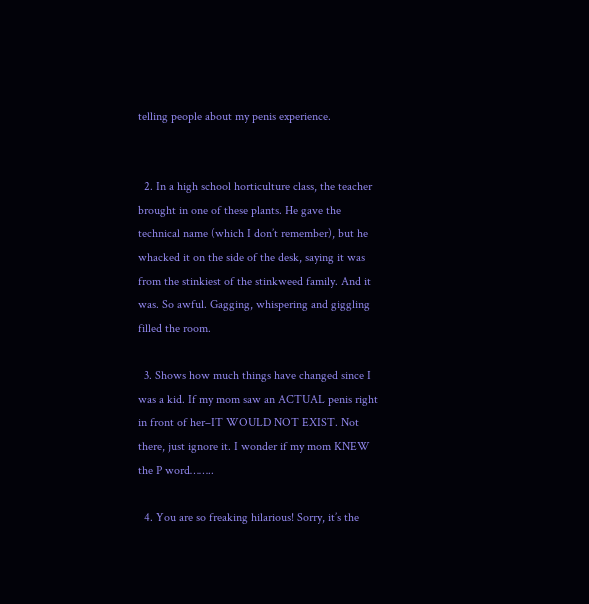telling people about my penis experience.


  2. In a high school horticulture class, the teacher brought in one of these plants. He gave the technical name (which I don’t remember), but he whacked it on the side of the desk, saying it was from the stinkiest of the stinkweed family. And it was. So awful. Gagging, whispering and giggling filled the room.

  3. Shows how much things have changed since I was a kid. If my mom saw an ACTUAL penis right in front of her–IT WOULD NOT EXIST. Not there, just ignore it. I wonder if my mom KNEW the P word……..

  4. You are so freaking hilarious! Sorry, it’s the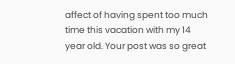affect of having spent too much time this vacation with my 14 year old. Your post was so great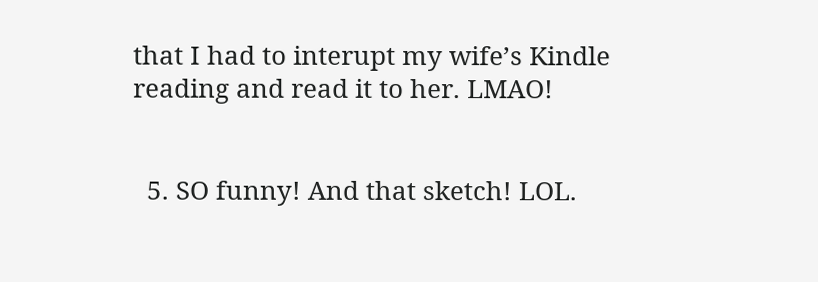that I had to interupt my wife’s Kindle reading and read it to her. LMAO!


  5. SO funny! And that sketch! LOL.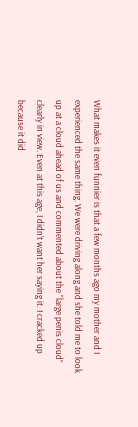What makes it even funnier is that a few months ago my mother and I experienced the same thing. We were driving along and she told me to look up at a cloud ahead of us and commented about the “large penis cloud” clearly in view. Even at this age, I didn’t want her saying it. I cracked up because it did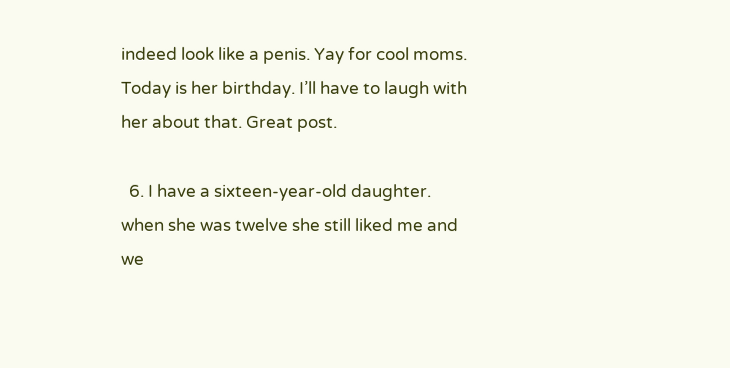indeed look like a penis. Yay for cool moms. Today is her birthday. I’ll have to laugh with her about that. Great post.

  6. I have a sixteen-year-old daughter. when she was twelve she still liked me and we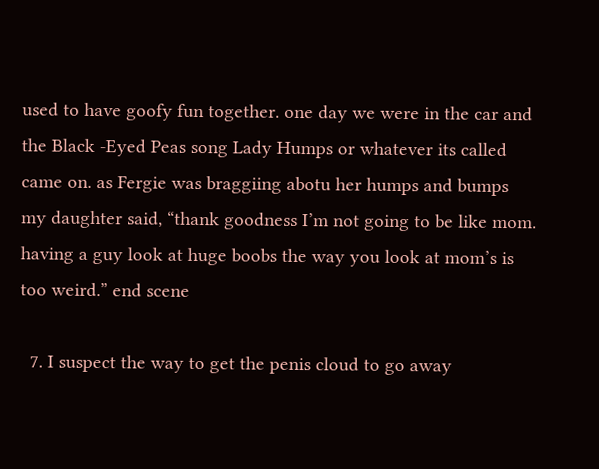used to have goofy fun together. one day we were in the car and the Black -Eyed Peas song Lady Humps or whatever its called came on. as Fergie was braggiing abotu her humps and bumps my daughter said, “thank goodness I’m not going to be like mom. having a guy look at huge boobs the way you look at mom’s is too weird.” end scene

  7. I suspect the way to get the penis cloud to go away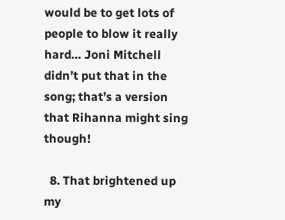would be to get lots of people to blow it really hard… Joni Mitchell didn’t put that in the song; that’s a version that Rihanna might sing though!

  8. That brightened up my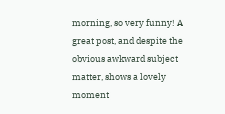morning, so very funny! A great post, and despite the obvious awkward subject matter, shows a lovely moment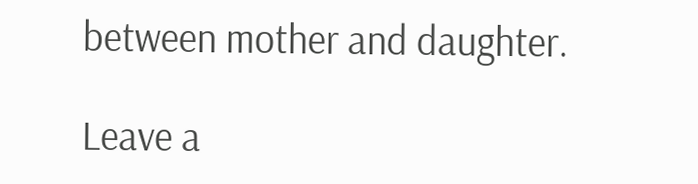between mother and daughter.

Leave a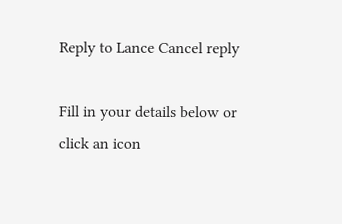Reply to Lance Cancel reply

Fill in your details below or click an icon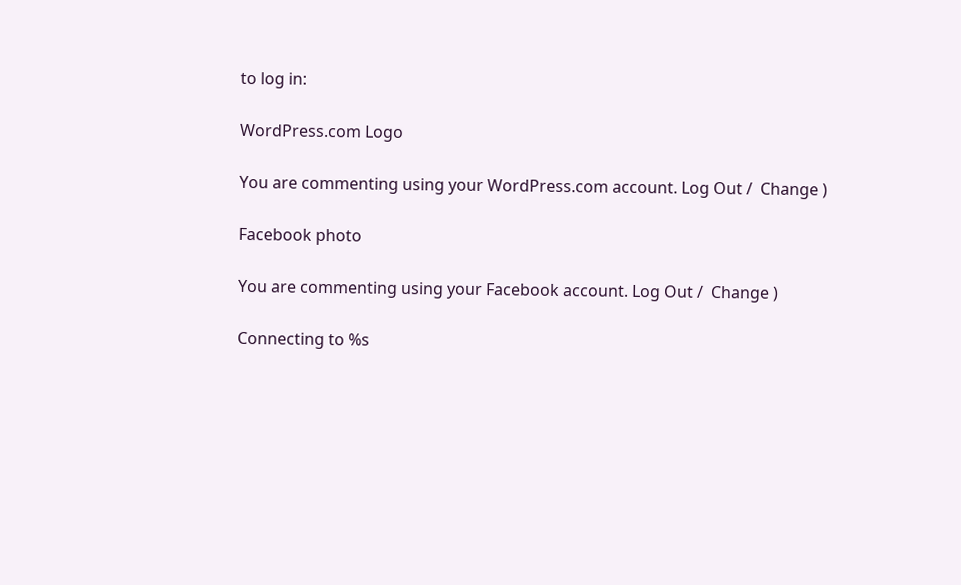to log in:

WordPress.com Logo

You are commenting using your WordPress.com account. Log Out /  Change )

Facebook photo

You are commenting using your Facebook account. Log Out /  Change )

Connecting to %s